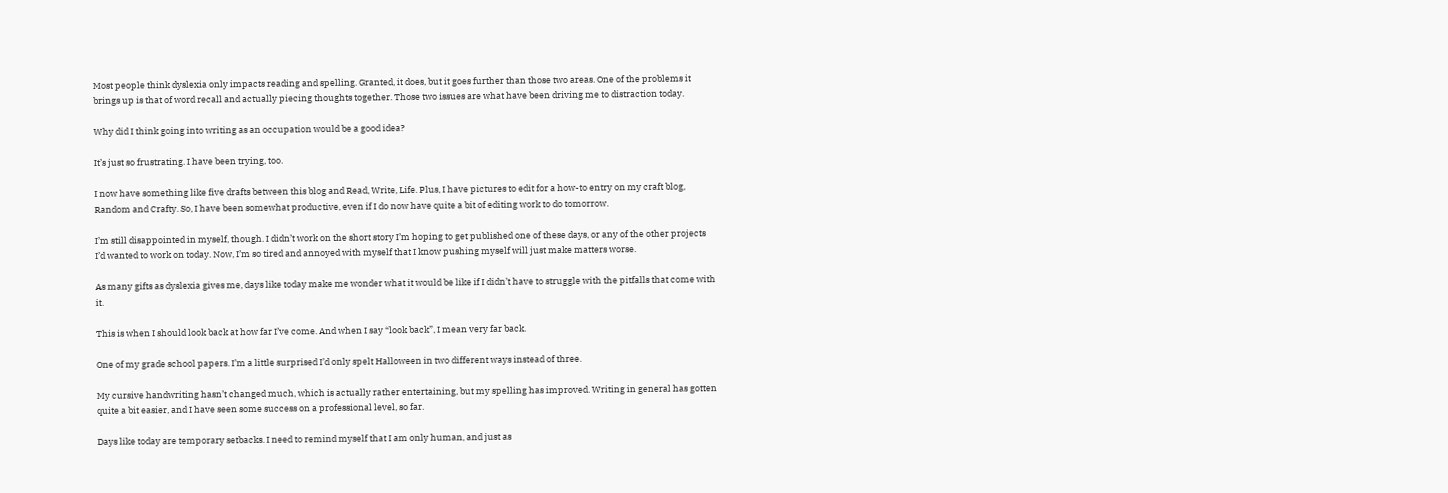Most people think dyslexia only impacts reading and spelling. Granted, it does, but it goes further than those two areas. One of the problems it brings up is that of word recall and actually piecing thoughts together. Those two issues are what have been driving me to distraction today.

Why did I think going into writing as an occupation would be a good idea?

It’s just so frustrating. I have been trying, too.

I now have something like five drafts between this blog and Read, Write, Life. Plus, I have pictures to edit for a how-to entry on my craft blog, Random and Crafty. So, I have been somewhat productive, even if I do now have quite a bit of editing work to do tomorrow.

I’m still disappointed in myself, though. I didn’t work on the short story I’m hoping to get published one of these days, or any of the other projects I’d wanted to work on today. Now, I’m so tired and annoyed with myself that I know pushing myself will just make matters worse.

As many gifts as dyslexia gives me, days like today make me wonder what it would be like if I didn’t have to struggle with the pitfalls that come with it.

This is when I should look back at how far I’ve come. And when I say “look back”, I mean very far back.

One of my grade school papers. I’m a little surprised I’d only spelt Halloween in two different ways instead of three.

My cursive handwriting hasn’t changed much, which is actually rather entertaining, but my spelling has improved. Writing in general has gotten quite a bit easier, and I have seen some success on a professional level, so far.

Days like today are temporary setbacks. I need to remind myself that I am only human, and just as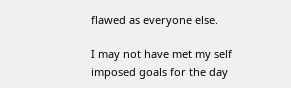flawed as everyone else.

I may not have met my self imposed goals for the day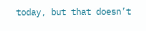today, but that doesn’t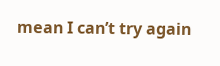mean I can’t try again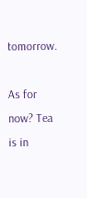tomorrow.

As for now? Tea is in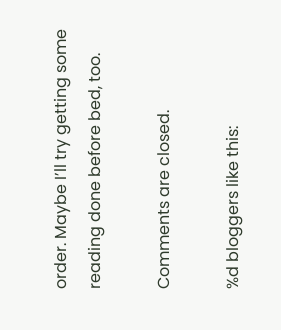order. Maybe I’ll try getting some reading done before bed, too.

Comments are closed.

%d bloggers like this: